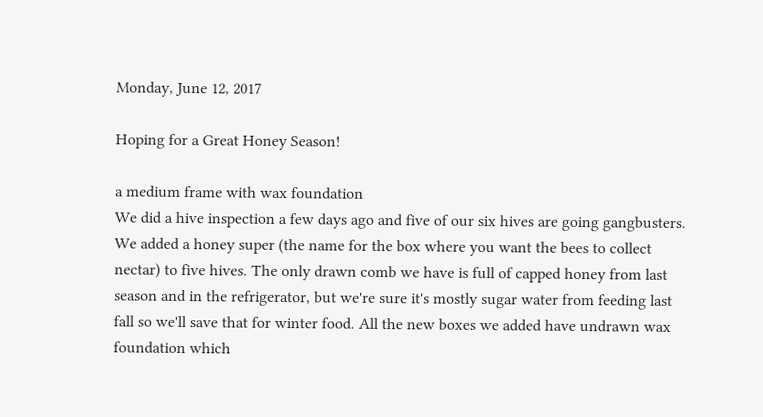Monday, June 12, 2017

Hoping for a Great Honey Season!

a medium frame with wax foundation
We did a hive inspection a few days ago and five of our six hives are going gangbusters. We added a honey super (the name for the box where you want the bees to collect nectar) to five hives. The only drawn comb we have is full of capped honey from last season and in the refrigerator, but we're sure it's mostly sugar water from feeding last fall so we'll save that for winter food. All the new boxes we added have undrawn wax foundation which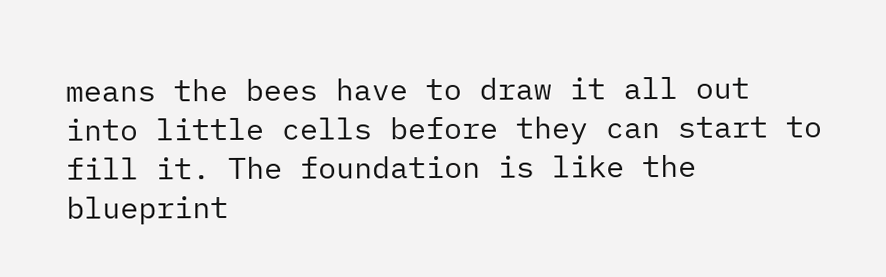means the bees have to draw it all out into little cells before they can start to fill it. The foundation is like the blueprint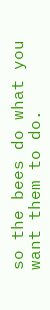so the bees do what you want them to do.